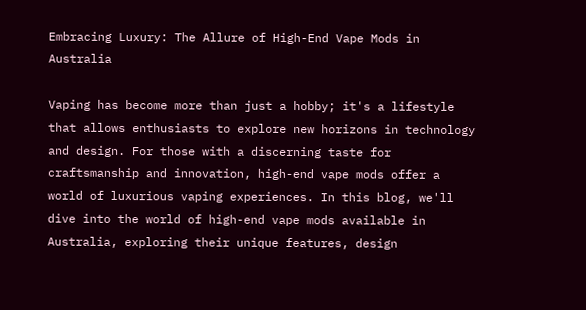Embracing Luxury: The Allure of High-End Vape Mods in Australia

Vaping has become more than just a hobby; it's a lifestyle that allows enthusiasts to explore new horizons in technology and design. For those with a discerning taste for craftsmanship and innovation, high-end vape mods offer a world of luxurious vaping experiences. In this blog, we'll dive into the world of high-end vape mods available in Australia, exploring their unique features, design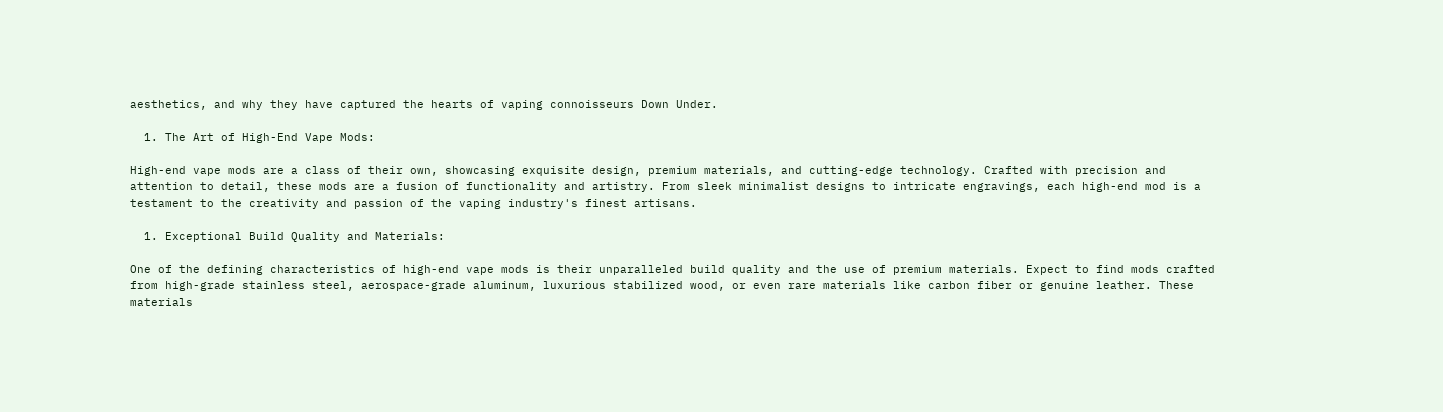aesthetics, and why they have captured the hearts of vaping connoisseurs Down Under.

  1. The Art of High-End Vape Mods:

High-end vape mods are a class of their own, showcasing exquisite design, premium materials, and cutting-edge technology. Crafted with precision and attention to detail, these mods are a fusion of functionality and artistry. From sleek minimalist designs to intricate engravings, each high-end mod is a testament to the creativity and passion of the vaping industry's finest artisans.

  1. Exceptional Build Quality and Materials:

One of the defining characteristics of high-end vape mods is their unparalleled build quality and the use of premium materials. Expect to find mods crafted from high-grade stainless steel, aerospace-grade aluminum, luxurious stabilized wood, or even rare materials like carbon fiber or genuine leather. These materials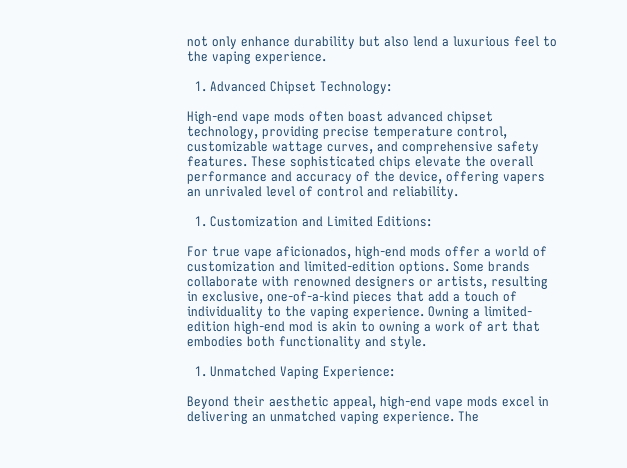not only enhance durability but also lend a luxurious feel to the vaping experience.

  1. Advanced Chipset Technology:

High-end vape mods often boast advanced chipset technology, providing precise temperature control, customizable wattage curves, and comprehensive safety features. These sophisticated chips elevate the overall performance and accuracy of the device, offering vapers an unrivaled level of control and reliability.

  1. Customization and Limited Editions:

For true vape aficionados, high-end mods offer a world of customization and limited-edition options. Some brands collaborate with renowned designers or artists, resulting in exclusive, one-of-a-kind pieces that add a touch of individuality to the vaping experience. Owning a limited-edition high-end mod is akin to owning a work of art that embodies both functionality and style.

  1. Unmatched Vaping Experience:

Beyond their aesthetic appeal, high-end vape mods excel in delivering an unmatched vaping experience. The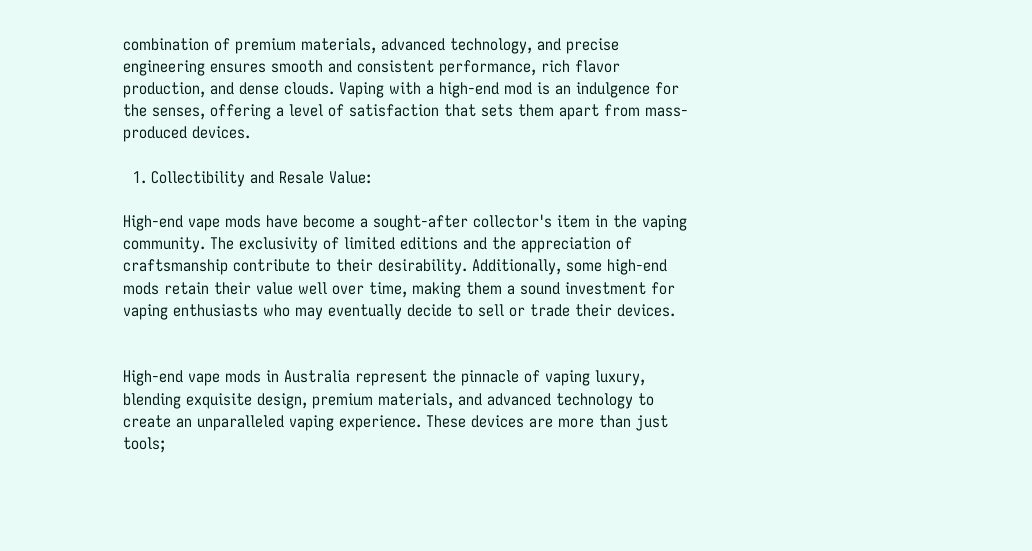combination of premium materials, advanced technology, and precise engineering ensures smooth and consistent performance, rich flavor production, and dense clouds. Vaping with a high-end mod is an indulgence for the senses, offering a level of satisfaction that sets them apart from mass-produced devices.

  1. Collectibility and Resale Value:

High-end vape mods have become a sought-after collector's item in the vaping community. The exclusivity of limited editions and the appreciation of craftsmanship contribute to their desirability. Additionally, some high-end mods retain their value well over time, making them a sound investment for vaping enthusiasts who may eventually decide to sell or trade their devices.


High-end vape mods in Australia represent the pinnacle of vaping luxury, blending exquisite design, premium materials, and advanced technology to create an unparalleled vaping experience. These devices are more than just tools;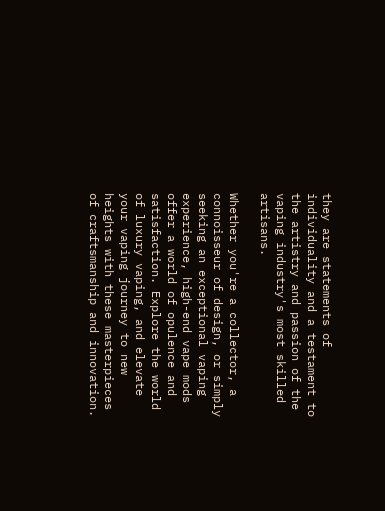they are statements of individuality and a testament to the artistry and passion of the vaping industry's most skilled artisans.

Whether you're a collector, a connoisseur of design, or simply seeking an exceptional vaping experience, high-end vape mods offer a world of opulence and satisfaction. Explore the world of luxury vaping, and elevate your vaping journey to new heights with these masterpieces of craftsmanship and innovation.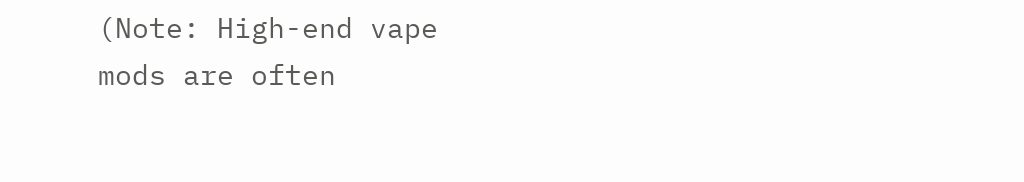(Note: High-end vape mods are often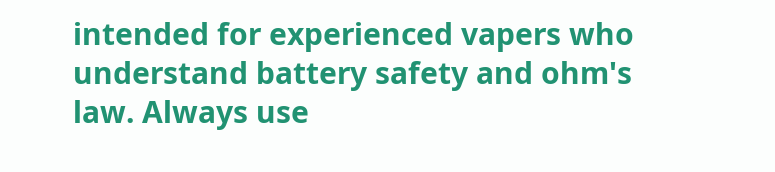intended for experienced vapers who understand battery safety and ohm's law. Always use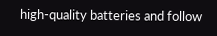high-quality batteries and follow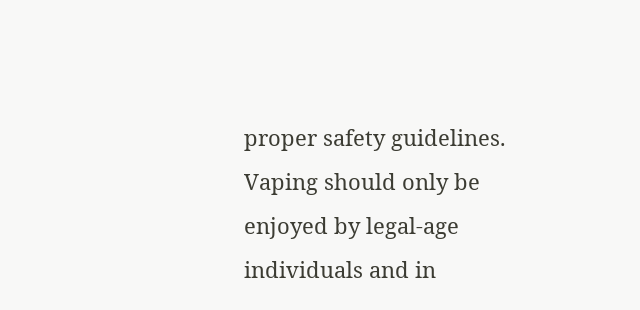proper safety guidelines. Vaping should only be enjoyed by legal-age individuals and in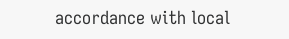accordance with local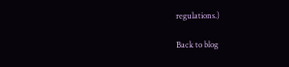regulations.)

Back to blog